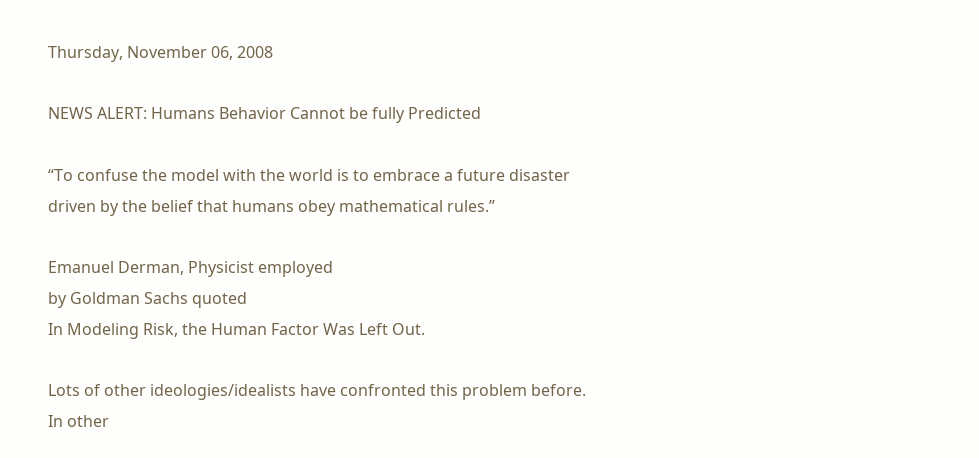Thursday, November 06, 2008

NEWS ALERT: Humans Behavior Cannot be fully Predicted

“To confuse the model with the world is to embrace a future disaster driven by the belief that humans obey mathematical rules.”

Emanuel Derman, Physicist employed
by Goldman Sachs quoted
In Modeling Risk, the Human Factor Was Left Out.

Lots of other ideologies/idealists have confronted this problem before. In other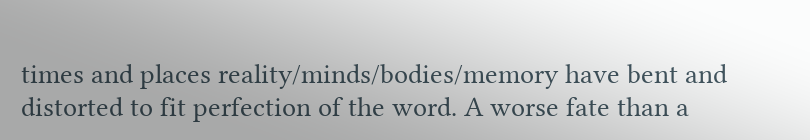times and places reality/minds/bodies/memory have bent and distorted to fit perfection of the word. A worse fate than a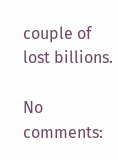couple of lost billions.

No comments: